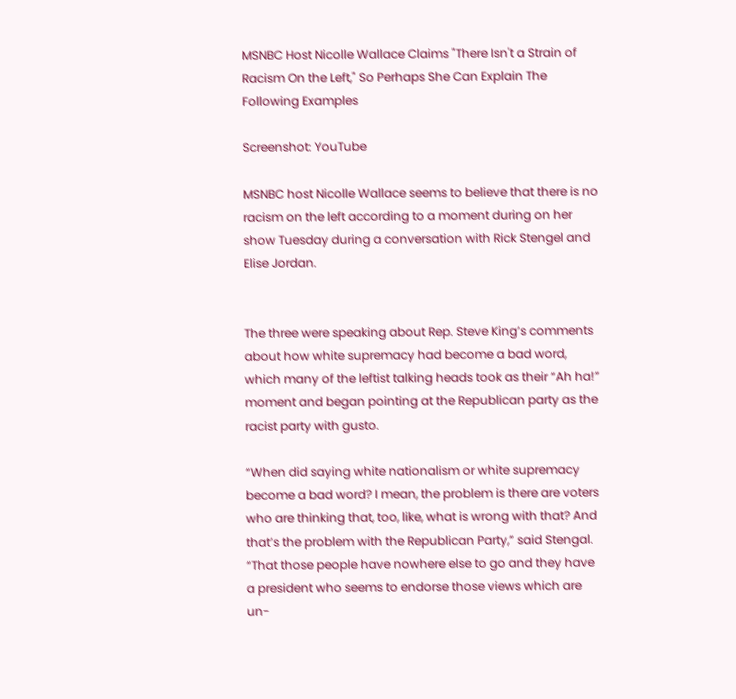MSNBC Host Nicolle Wallace Claims "There Isn't a Strain of Racism On the Left," So Perhaps She Can Explain The Following Examples

Screenshot: YouTube

MSNBC host Nicolle Wallace seems to believe that there is no racism on the left according to a moment during on her show Tuesday during a conversation with Rick Stengel and Elise Jordan.


The three were speaking about Rep. Steve King’s comments about how white supremacy had become a bad word, which many of the leftist talking heads took as their “Ah ha!” moment and began pointing at the Republican party as the racist party with gusto.

“When did saying white nationalism or white supremacy become a bad word? I mean, the problem is there are voters who are thinking that, too, like, what is wrong with that? And that’s the problem with the Republican Party,” said Stengal. “That those people have nowhere else to go and they have a president who seems to endorse those views which are un-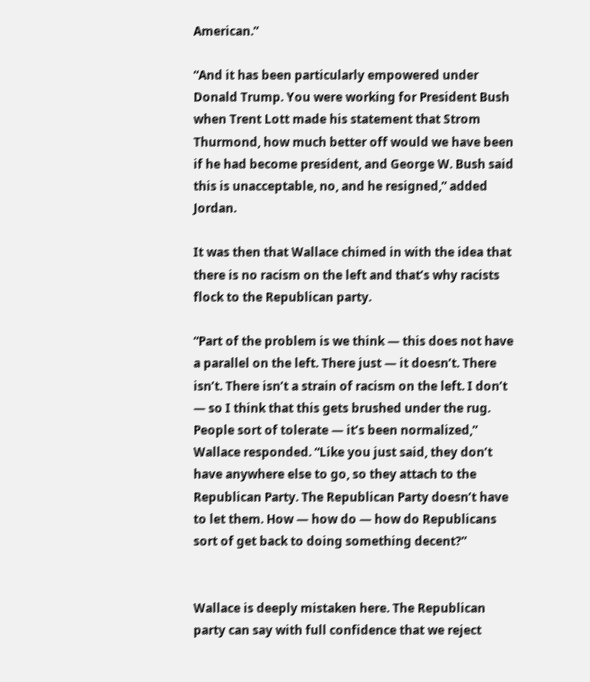American.”

“And it has been particularly empowered under Donald Trump. You were working for President Bush when Trent Lott made his statement that Strom Thurmond, how much better off would we have been if he had become president, and George W. Bush said this is unacceptable, no, and he resigned,” added Jordan.

It was then that Wallace chimed in with the idea that there is no racism on the left and that’s why racists flock to the Republican party.

“Part of the problem is we think — this does not have a parallel on the left. There just — it doesn’t. There isn’t. There isn’t a strain of racism on the left. I don’t — so I think that this gets brushed under the rug. People sort of tolerate — it’s been normalized,” Wallace responded. “Like you just said, they don’t have anywhere else to go, so they attach to the Republican Party. The Republican Party doesn’t have to let them. How — how do — how do Republicans sort of get back to doing something decent?”


Wallace is deeply mistaken here. The Republican party can say with full confidence that we reject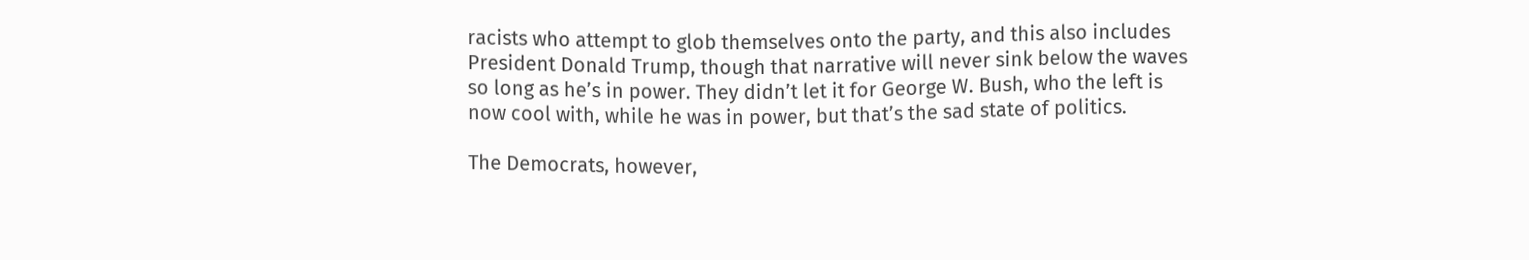racists who attempt to glob themselves onto the party, and this also includes President Donald Trump, though that narrative will never sink below the waves so long as he’s in power. They didn’t let it for George W. Bush, who the left is now cool with, while he was in power, but that’s the sad state of politics.

The Democrats, however,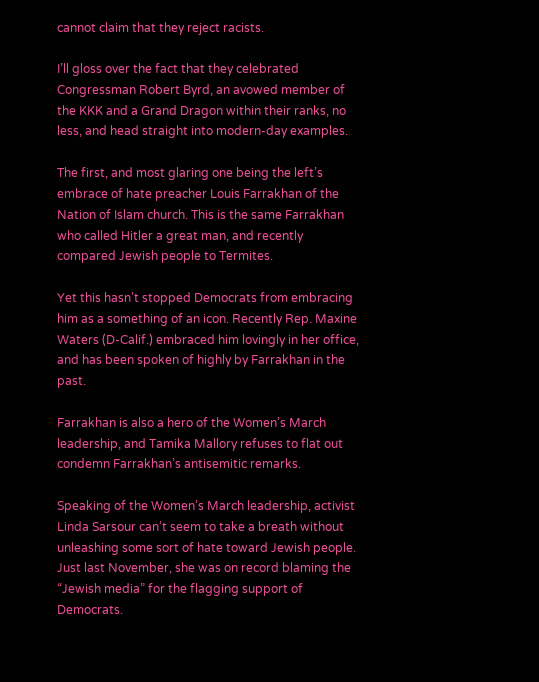cannot claim that they reject racists.

I’ll gloss over the fact that they celebrated Congressman Robert Byrd, an avowed member of the KKK and a Grand Dragon within their ranks, no less, and head straight into modern-day examples.

The first, and most glaring one being the left’s embrace of hate preacher Louis Farrakhan of the Nation of Islam church. This is the same Farrakhan who called Hitler a great man, and recently compared Jewish people to Termites.

Yet this hasn’t stopped Democrats from embracing him as a something of an icon. Recently Rep. Maxine Waters (D-Calif.) embraced him lovingly in her office, and has been spoken of highly by Farrakhan in the past.

Farrakhan is also a hero of the Women’s March leadership, and Tamika Mallory refuses to flat out condemn Farrakhan’s antisemitic remarks.

Speaking of the Women’s March leadership, activist Linda Sarsour can’t seem to take a breath without unleashing some sort of hate toward Jewish people. Just last November, she was on record blaming the “Jewish media” for the flagging support of Democrats.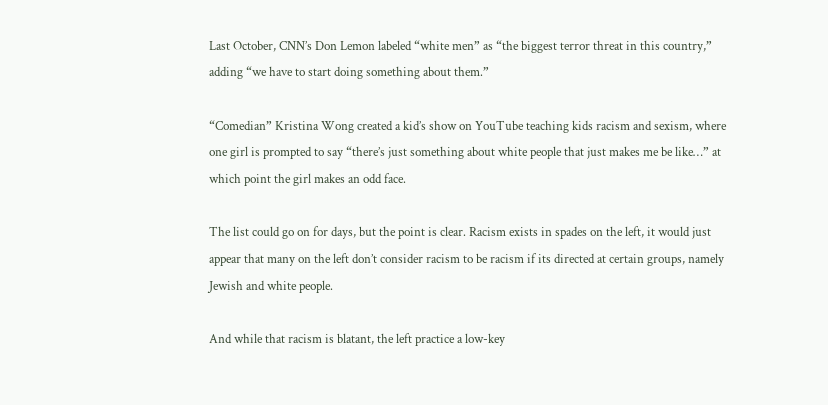Last October, CNN’s Don Lemon labeled “white men” as “the biggest terror threat in this country,” adding “we have to start doing something about them.”

“Comedian” Kristina Wong created a kid’s show on YouTube teaching kids racism and sexism, where one girl is prompted to say “there’s just something about white people that just makes me be like…” at which point the girl makes an odd face.

The list could go on for days, but the point is clear. Racism exists in spades on the left, it would just appear that many on the left don’t consider racism to be racism if its directed at certain groups, namely Jewish and white people.

And while that racism is blatant, the left practice a low-key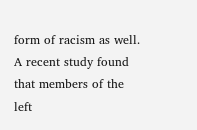form of racism as well. A recent study found that members of the left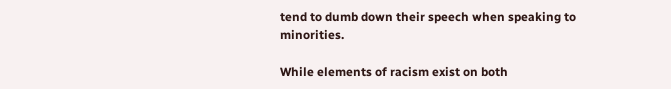tend to dumb down their speech when speaking to minorities.

While elements of racism exist on both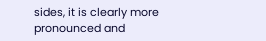sides, it is clearly more pronounced and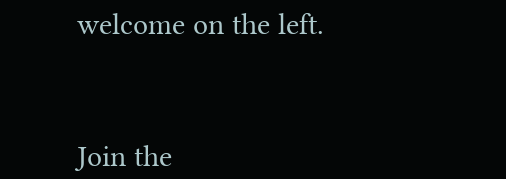welcome on the left.



Join the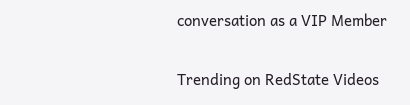conversation as a VIP Member

Trending on RedState Videos